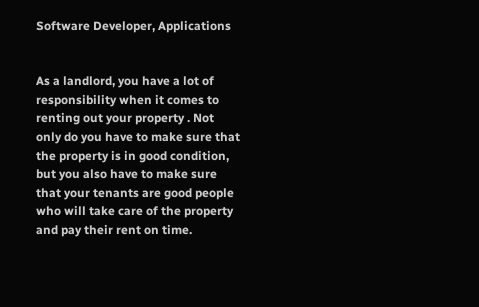Software Developer, Applications


As a landlord, you have a lot of responsibility when it comes to renting out your property . Not only do you have to make sure that the property is in good condition, but you also have to make sure that your tenants are good people who will take care of the property and pay their rent on time.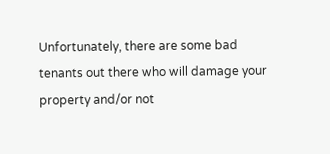Unfortunately, there are some bad tenants out there who will damage your property and/or not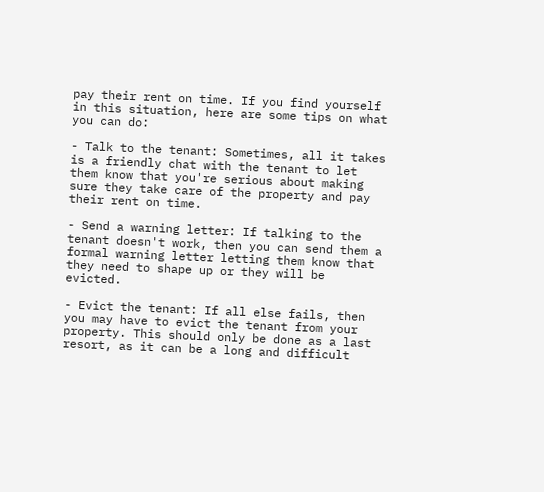pay their rent on time. If you find yourself in this situation, here are some tips on what you can do:

- Talk to the tenant: Sometimes, all it takes is a friendly chat with the tenant to let them know that you're serious about making sure they take care of the property and pay their rent on time.

- Send a warning letter: If talking to the tenant doesn't work, then you can send them a formal warning letter letting them know that they need to shape up or they will be evicted.

- Evict the tenant: If all else fails, then you may have to evict the tenant from your property. This should only be done as a last resort, as it can be a long and difficult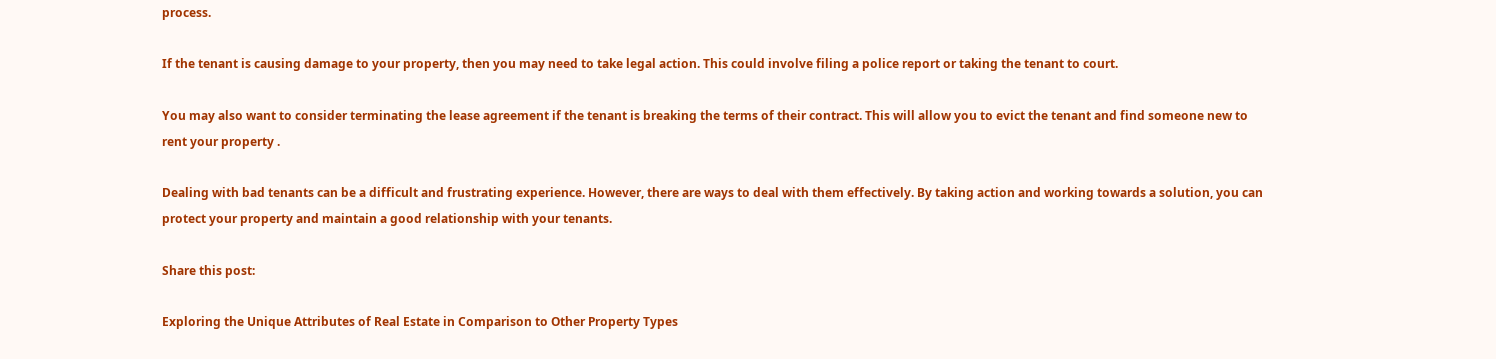process.

If the tenant is causing damage to your property, then you may need to take legal action. This could involve filing a police report or taking the tenant to court.

You may also want to consider terminating the lease agreement if the tenant is breaking the terms of their contract. This will allow you to evict the tenant and find someone new to rent your property .

Dealing with bad tenants can be a difficult and frustrating experience. However, there are ways to deal with them effectively. By taking action and working towards a solution, you can protect your property and maintain a good relationship with your tenants.

Share this post:

Exploring the Unique Attributes of Real Estate in Comparison to Other Property Types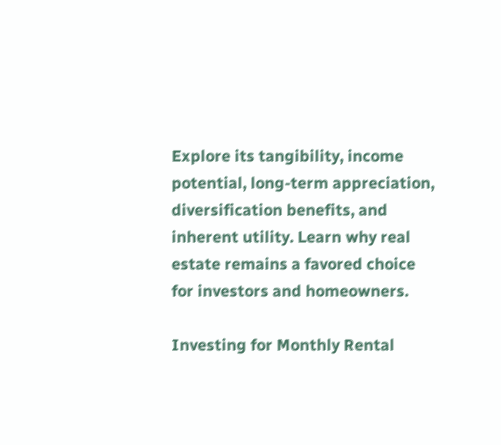Explore its tangibility, income potential, long-term appreciation, diversification benefits, and inherent utility. Learn why real estate remains a favored choice for investors and homeowners.

Investing for Monthly Rental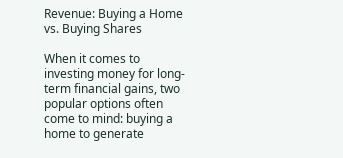Revenue: Buying a Home vs. Buying Shares

When it comes to investing money for long-term financial gains, two popular options often come to mind: buying a home to generate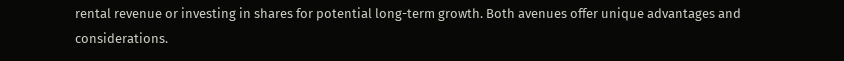rental revenue or investing in shares for potential long-term growth. Both avenues offer unique advantages and considerations.